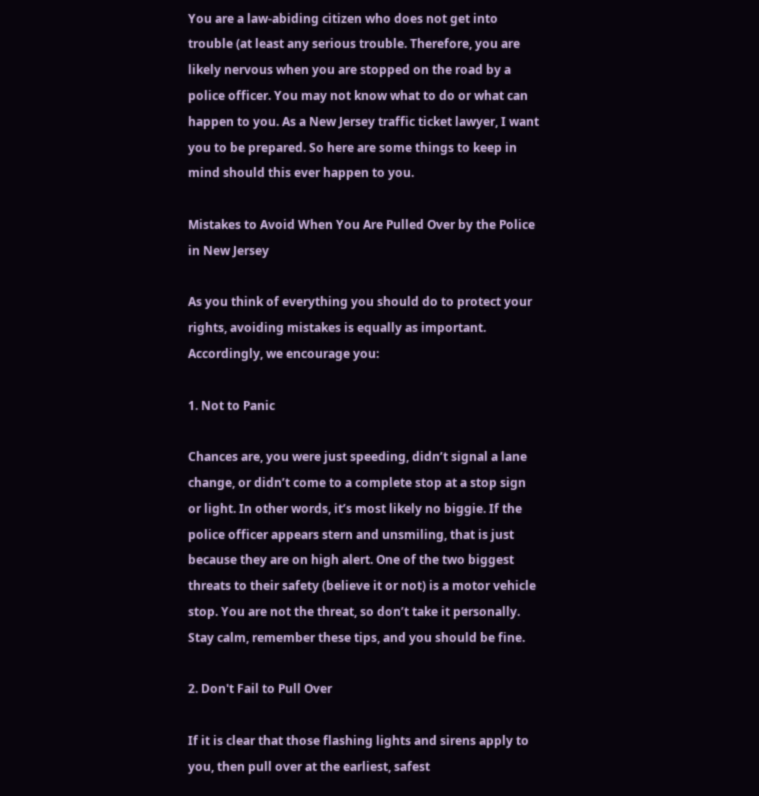You are a law-abiding citizen who does not get into trouble (at least any serious trouble. Therefore, you are likely nervous when you are stopped on the road by a police officer. You may not know what to do or what can happen to you. As a New Jersey traffic ticket lawyer, I want you to be prepared. So here are some things to keep in mind should this ever happen to you.

Mistakes to Avoid When You Are Pulled Over by the Police in New Jersey

As you think of everything you should do to protect your rights, avoiding mistakes is equally as important. Accordingly, we encourage you:

1. Not to Panic

Chances are, you were just speeding, didn’t signal a lane change, or didn’t come to a complete stop at a stop sign or light. In other words, it’s most likely no biggie. If the police officer appears stern and unsmiling, that is just because they are on high alert. One of the two biggest threats to their safety (believe it or not) is a motor vehicle stop. You are not the threat, so don’t take it personally. Stay calm, remember these tips, and you should be fine.

2. Don't Fail to Pull Over

If it is clear that those flashing lights and sirens apply to you, then pull over at the earliest, safest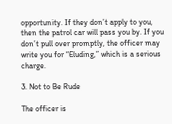opportunity. If they don’t apply to you, then the patrol car will pass you by. If you don’t pull over promptly, the officer may write you for “Eluding,” which is a serious charge.

3. Not to Be Rude

The officer is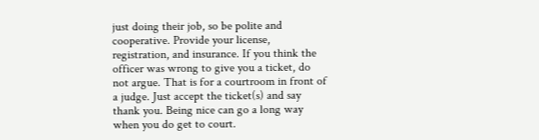just doing their job, so be polite and cooperative. Provide your license, registration, and insurance. If you think the officer was wrong to give you a ticket, do not argue. That is for a courtroom in front of a judge. Just accept the ticket(s) and say thank you. Being nice can go a long way when you do get to court.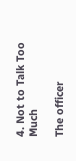4. Not to Talk Too Much

The officer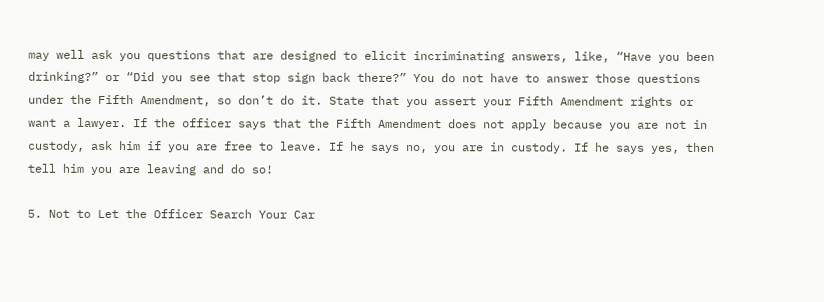may well ask you questions that are designed to elicit incriminating answers, like, “Have you been drinking?” or “Did you see that stop sign back there?” You do not have to answer those questions under the Fifth Amendment, so don’t do it. State that you assert your Fifth Amendment rights or want a lawyer. If the officer says that the Fifth Amendment does not apply because you are not in custody, ask him if you are free to leave. If he says no, you are in custody. If he says yes, then tell him you are leaving and do so!

5. Not to Let the Officer Search Your Car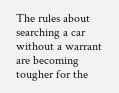The rules about searching a car without a warrant are becoming tougher for the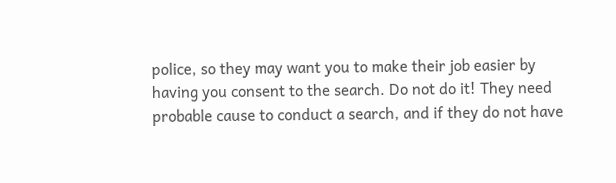police, so they may want you to make their job easier by having you consent to the search. Do not do it! They need probable cause to conduct a search, and if they do not have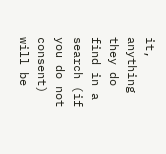it, anything they do find in a search (if you do not consent) will be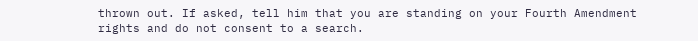thrown out. If asked, tell him that you are standing on your Fourth Amendment rights and do not consent to a search.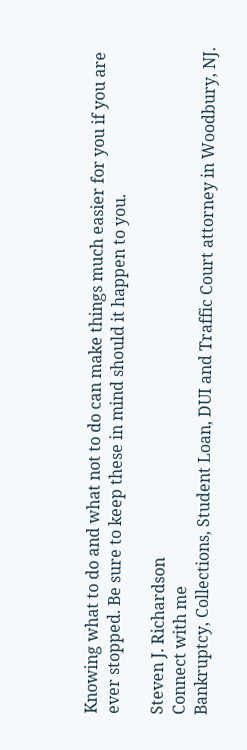Knowing what to do and what not to do can make things much easier for you if you are ever stopped. Be sure to keep these in mind should it happen to you.

Steven J. Richardson
Connect with me
Bankruptcy, Collections, Student Loan, DUI and Traffic Court attorney in Woodbury, NJ.